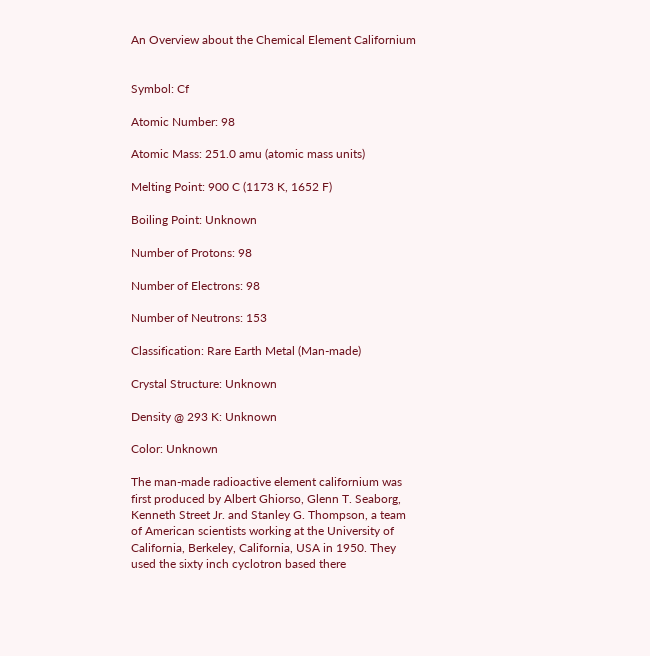An Overview about the Chemical Element Californium


Symbol: Cf

Atomic Number: 98

Atomic Mass: 251.0 amu (atomic mass units)

Melting Point: 900 C (1173 K, 1652 F)

Boiling Point: Unknown

Number of Protons: 98

Number of Electrons: 98

Number of Neutrons: 153

Classification: Rare Earth Metal (Man-made)

Crystal Structure: Unknown

Density @ 293 K: Unknown

Color: Unknown

The man-made radioactive element californium was first produced by Albert Ghiorso, Glenn T. Seaborg, Kenneth Street Jr. and Stanley G. Thompson, a team of American scientists working at the University of California, Berkeley, California, USA in 1950. They used the sixty inch cyclotron based there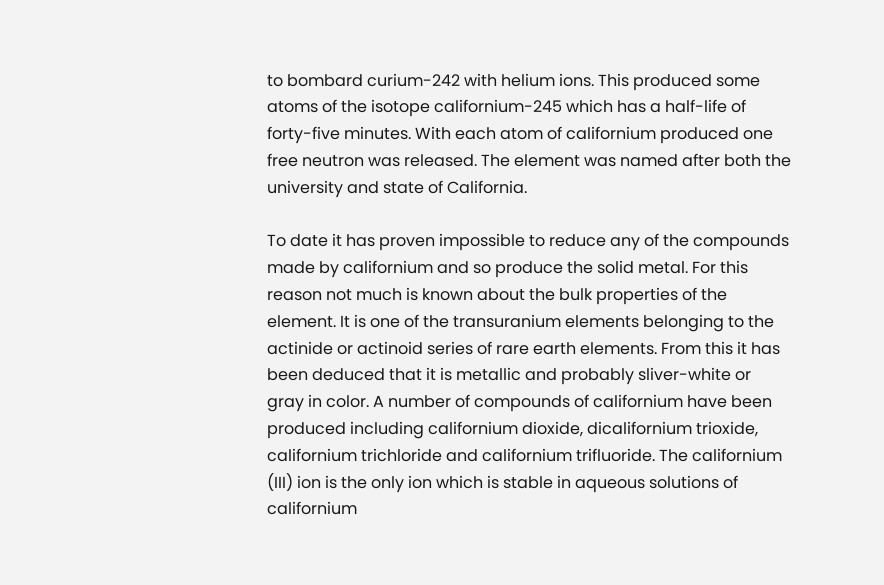to bombard curium-242 with helium ions. This produced some atoms of the isotope californium-245 which has a half-life of forty-five minutes. With each atom of californium produced one free neutron was released. The element was named after both the university and state of California.

To date it has proven impossible to reduce any of the compounds made by californium and so produce the solid metal. For this reason not much is known about the bulk properties of the element. It is one of the transuranium elements belonging to the actinide or actinoid series of rare earth elements. From this it has been deduced that it is metallic and probably sliver-white or gray in color. A number of compounds of californium have been produced including californium dioxide, dicalifornium trioxide, californium trichloride and californium trifluoride. The californium (III) ion is the only ion which is stable in aqueous solutions of californium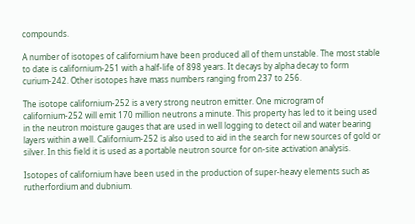compounds.

A number of isotopes of californium have been produced all of them unstable. The most stable to date is californium-251 with a half-life of 898 years. It decays by alpha decay to form curium-242. Other isotopes have mass numbers ranging from 237 to 256.

The isotope californium-252 is a very strong neutron emitter. One microgram of californium-252 will emit 170 million neutrons a minute. This property has led to it being used in the neutron moisture gauges that are used in well logging to detect oil and water bearing layers within a well. Californium-252 is also used to aid in the search for new sources of gold or silver. In this field it is used as a portable neutron source for on-site activation analysis.

Isotopes of californium have been used in the production of super-heavy elements such as rutherfordium and dubnium.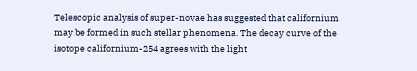Telescopic analysis of super-novae has suggested that californium may be formed in such stellar phenomena. The decay curve of the isotope californium-254 agrees with the light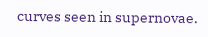curves seen in supernovae.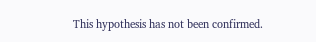This hypothesis has not been confirmed.